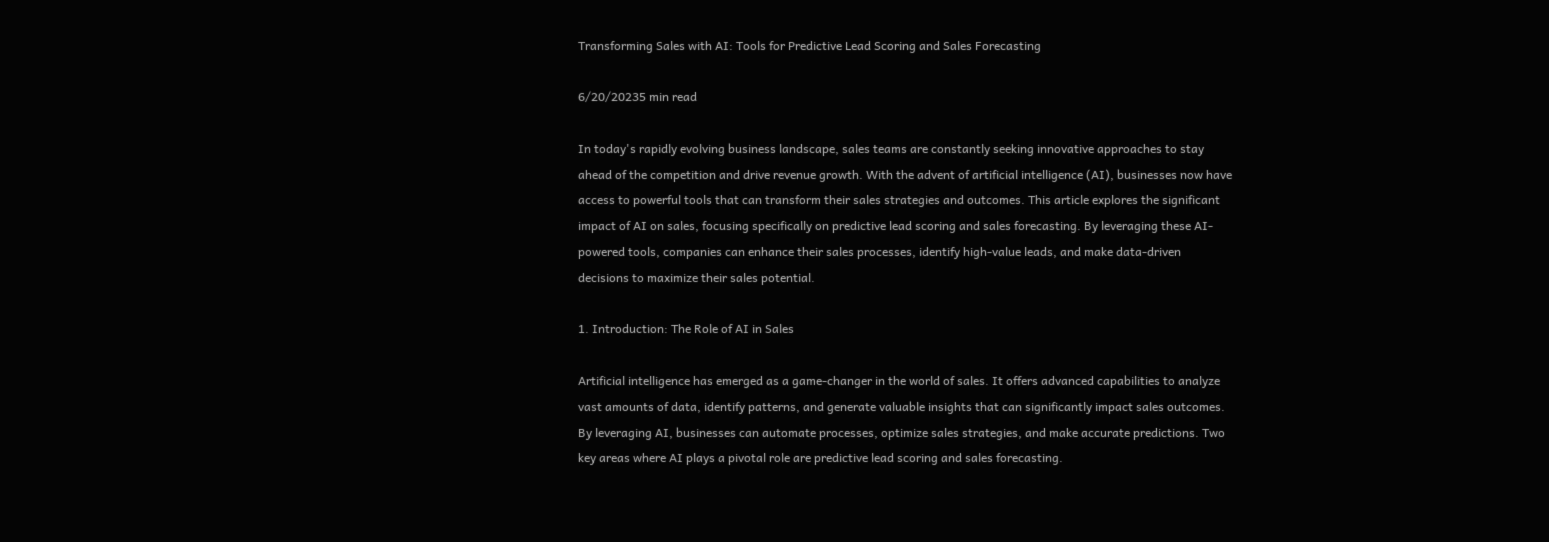Transforming Sales with AI: Tools for Predictive Lead Scoring and Sales Forecasting

6/20/20235 min read

In today's rapidly evolving business landscape, sales teams are constantly seeking innovative approaches to stay ahead of the competition and drive revenue growth. With the advent of artificial intelligence (AI), businesses now have access to powerful tools that can transform their sales strategies and outcomes. This article explores the significant impact of AI on sales, focusing specifically on predictive lead scoring and sales forecasting. By leveraging these AI-powered tools, companies can enhance their sales processes, identify high-value leads, and make data-driven decisions to maximize their sales potential.

1. Introduction: The Role of AI in Sales

Artificial intelligence has emerged as a game-changer in the world of sales. It offers advanced capabilities to analyze vast amounts of data, identify patterns, and generate valuable insights that can significantly impact sales outcomes. By leveraging AI, businesses can automate processes, optimize sales strategies, and make accurate predictions. Two key areas where AI plays a pivotal role are predictive lead scoring and sales forecasting.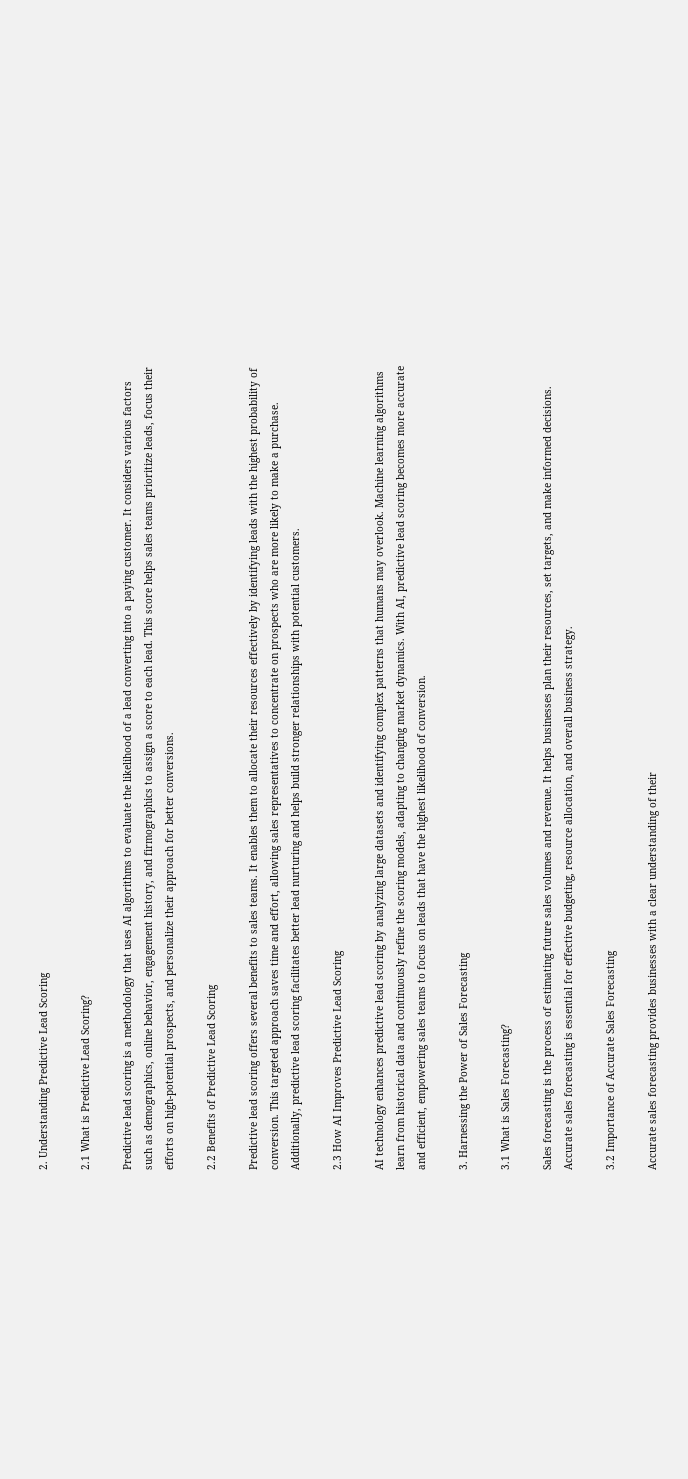2. Understanding Predictive Lead Scoring

2.1 What is Predictive Lead Scoring?

Predictive lead scoring is a methodology that uses AI algorithms to evaluate the likelihood of a lead converting into a paying customer. It considers various factors such as demographics, online behavior, engagement history, and firmographics to assign a score to each lead. This score helps sales teams prioritize leads, focus their efforts on high-potential prospects, and personalize their approach for better conversions.

2.2 Benefits of Predictive Lead Scoring

Predictive lead scoring offers several benefits to sales teams. It enables them to allocate their resources effectively by identifying leads with the highest probability of conversion. This targeted approach saves time and effort, allowing sales representatives to concentrate on prospects who are more likely to make a purchase. Additionally, predictive lead scoring facilitates better lead nurturing and helps build stronger relationships with potential customers.

2.3 How AI Improves Predictive Lead Scoring

AI technology enhances predictive lead scoring by analyzing large datasets and identifying complex patterns that humans may overlook. Machine learning algorithms learn from historical data and continuously refine the scoring models, adapting to changing market dynamics. With AI, predictive lead scoring becomes more accurate and efficient, empowering sales teams to focus on leads that have the highest likelihood of conversion.

3. Harnessing the Power of Sales Forecasting

3.1 What is Sales Forecasting?

Sales forecasting is the process of estimating future sales volumes and revenue. It helps businesses plan their resources, set targets, and make informed decisions. Accurate sales forecasting is essential for effective budgeting, resource allocation, and overall business strategy.

3.2 Importance of Accurate Sales Forecasting

Accurate sales forecasting provides businesses with a clear understanding of their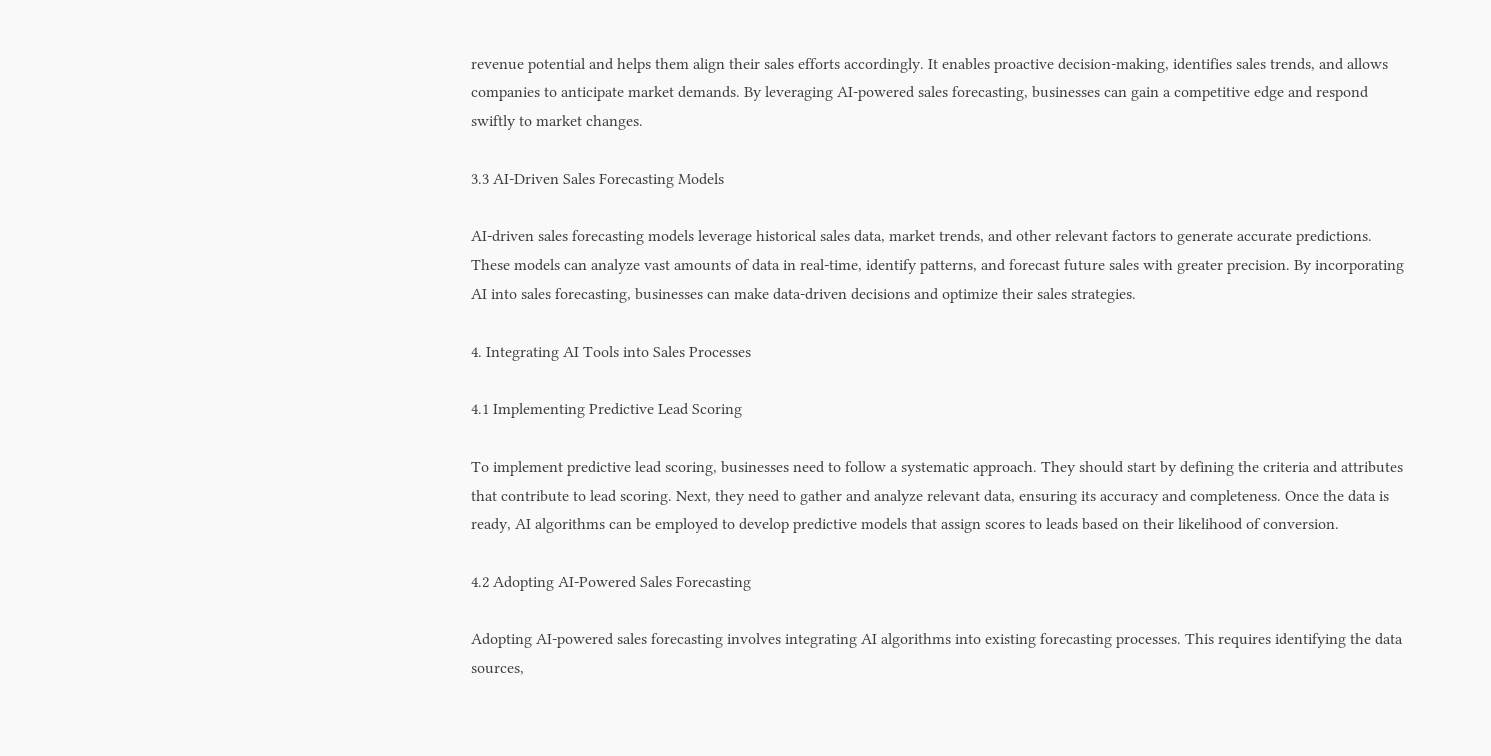revenue potential and helps them align their sales efforts accordingly. It enables proactive decision-making, identifies sales trends, and allows companies to anticipate market demands. By leveraging AI-powered sales forecasting, businesses can gain a competitive edge and respond swiftly to market changes.

3.3 AI-Driven Sales Forecasting Models

AI-driven sales forecasting models leverage historical sales data, market trends, and other relevant factors to generate accurate predictions. These models can analyze vast amounts of data in real-time, identify patterns, and forecast future sales with greater precision. By incorporating AI into sales forecasting, businesses can make data-driven decisions and optimize their sales strategies.

4. Integrating AI Tools into Sales Processes

4.1 Implementing Predictive Lead Scoring

To implement predictive lead scoring, businesses need to follow a systematic approach. They should start by defining the criteria and attributes that contribute to lead scoring. Next, they need to gather and analyze relevant data, ensuring its accuracy and completeness. Once the data is ready, AI algorithms can be employed to develop predictive models that assign scores to leads based on their likelihood of conversion.

4.2 Adopting AI-Powered Sales Forecasting

Adopting AI-powered sales forecasting involves integrating AI algorithms into existing forecasting processes. This requires identifying the data sources,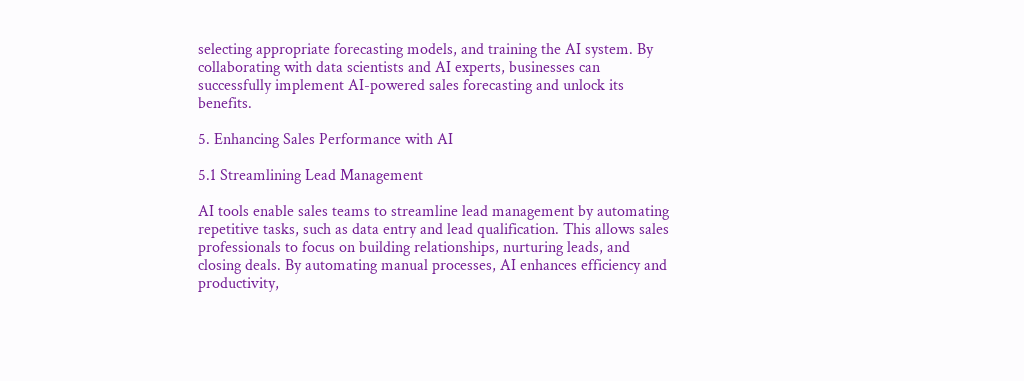selecting appropriate forecasting models, and training the AI system. By collaborating with data scientists and AI experts, businesses can successfully implement AI-powered sales forecasting and unlock its benefits.

5. Enhancing Sales Performance with AI

5.1 Streamlining Lead Management

AI tools enable sales teams to streamline lead management by automating repetitive tasks, such as data entry and lead qualification. This allows sales professionals to focus on building relationships, nurturing leads, and closing deals. By automating manual processes, AI enhances efficiency and productivity,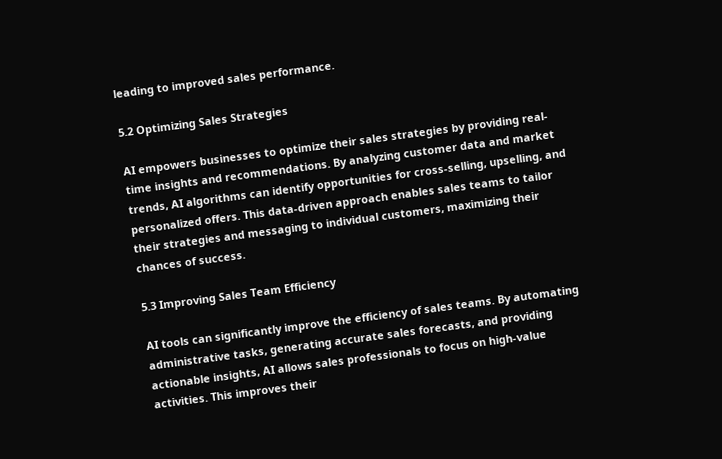leading to improved sales performance.

5.2 Optimizing Sales Strategies

AI empowers businesses to optimize their sales strategies by providing real-time insights and recommendations. By analyzing customer data and market trends, AI algorithms can identify opportunities for cross-selling, upselling, and personalized offers. This data-driven approach enables sales teams to tailor their strategies and messaging to individual customers, maximizing their chances of success.

5.3 Improving Sales Team Efficiency

AI tools can significantly improve the efficiency of sales teams. By automating administrative tasks, generating accurate sales forecasts, and providing actionable insights, AI allows sales professionals to focus on high-value activities. This improves their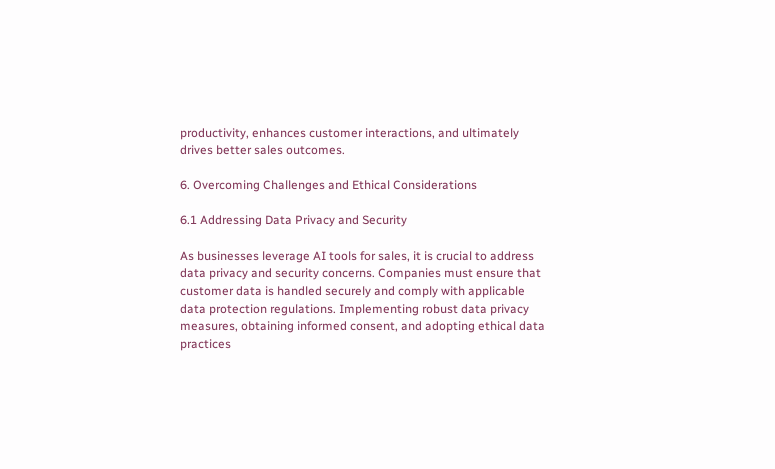productivity, enhances customer interactions, and ultimately drives better sales outcomes.

6. Overcoming Challenges and Ethical Considerations

6.1 Addressing Data Privacy and Security

As businesses leverage AI tools for sales, it is crucial to address data privacy and security concerns. Companies must ensure that customer data is handled securely and comply with applicable data protection regulations. Implementing robust data privacy measures, obtaining informed consent, and adopting ethical data practices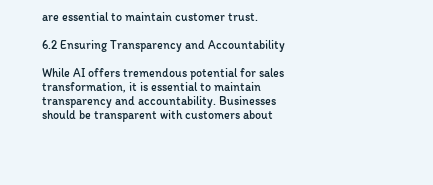are essential to maintain customer trust.

6.2 Ensuring Transparency and Accountability

While AI offers tremendous potential for sales transformation, it is essential to maintain transparency and accountability. Businesses should be transparent with customers about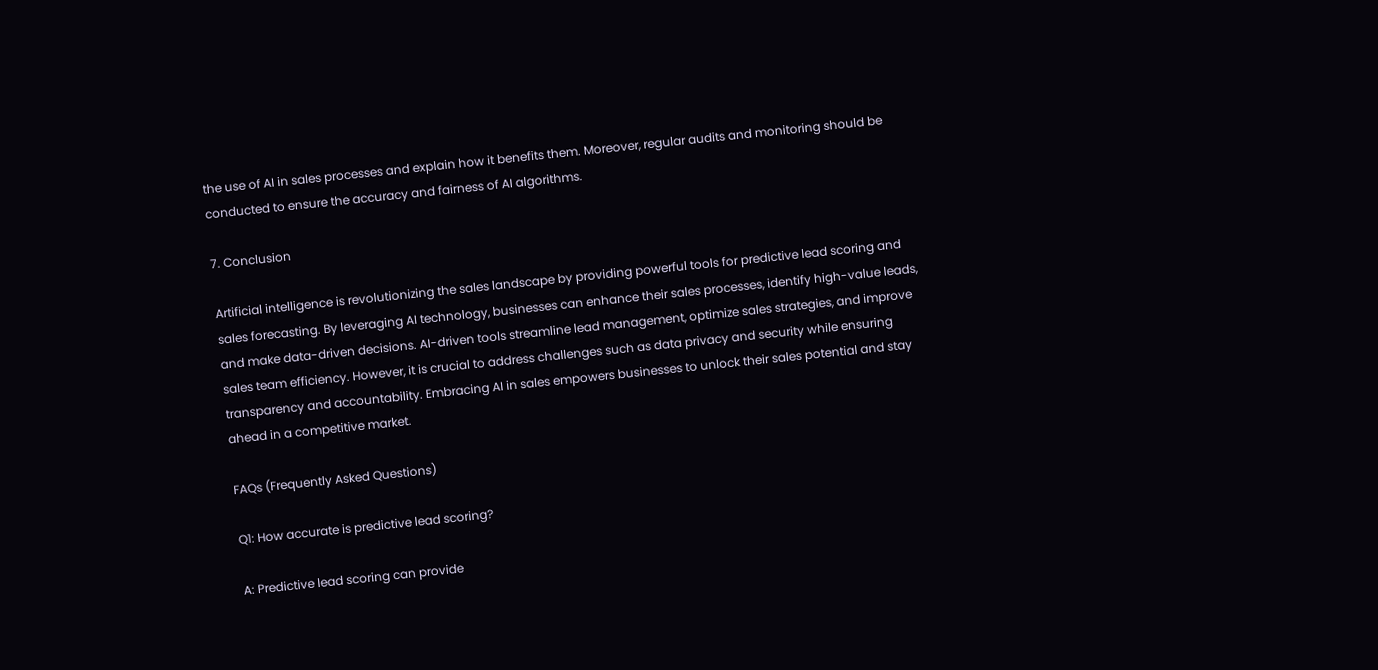the use of AI in sales processes and explain how it benefits them. Moreover, regular audits and monitoring should be conducted to ensure the accuracy and fairness of AI algorithms.

7. Conclusion

Artificial intelligence is revolutionizing the sales landscape by providing powerful tools for predictive lead scoring and sales forecasting. By leveraging AI technology, businesses can enhance their sales processes, identify high-value leads, and make data-driven decisions. AI-driven tools streamline lead management, optimize sales strategies, and improve sales team efficiency. However, it is crucial to address challenges such as data privacy and security while ensuring transparency and accountability. Embracing AI in sales empowers businesses to unlock their sales potential and stay ahead in a competitive market.

FAQs (Frequently Asked Questions)

Q1: How accurate is predictive lead scoring?

A: Predictive lead scoring can provide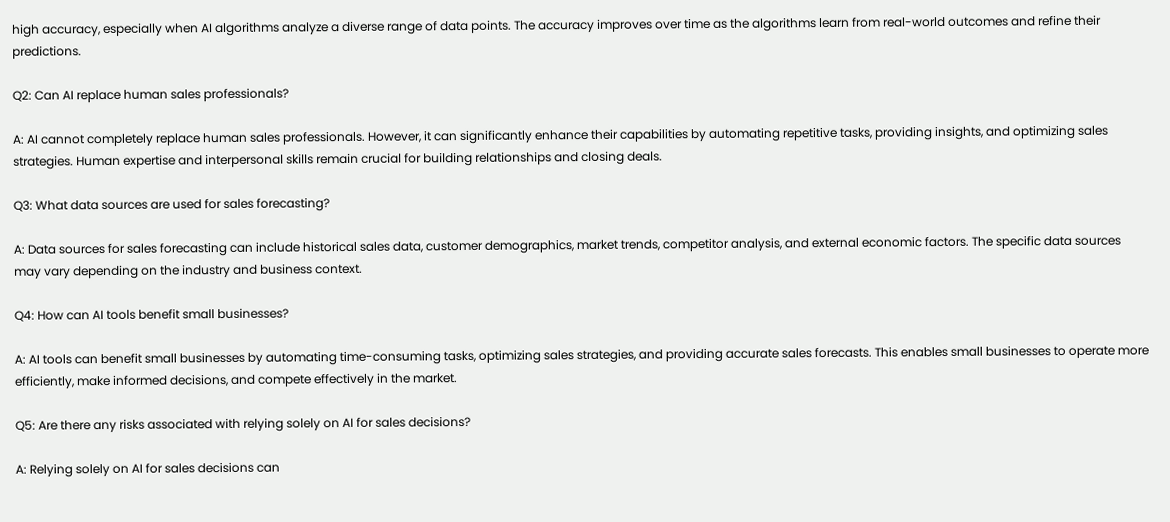high accuracy, especially when AI algorithms analyze a diverse range of data points. The accuracy improves over time as the algorithms learn from real-world outcomes and refine their predictions.

Q2: Can AI replace human sales professionals?

A: AI cannot completely replace human sales professionals. However, it can significantly enhance their capabilities by automating repetitive tasks, providing insights, and optimizing sales strategies. Human expertise and interpersonal skills remain crucial for building relationships and closing deals.

Q3: What data sources are used for sales forecasting?

A: Data sources for sales forecasting can include historical sales data, customer demographics, market trends, competitor analysis, and external economic factors. The specific data sources may vary depending on the industry and business context.

Q4: How can AI tools benefit small businesses?

A: AI tools can benefit small businesses by automating time-consuming tasks, optimizing sales strategies, and providing accurate sales forecasts. This enables small businesses to operate more efficiently, make informed decisions, and compete effectively in the market.

Q5: Are there any risks associated with relying solely on AI for sales decisions?

A: Relying solely on AI for sales decisions can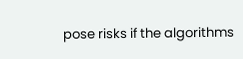pose risks if the algorithms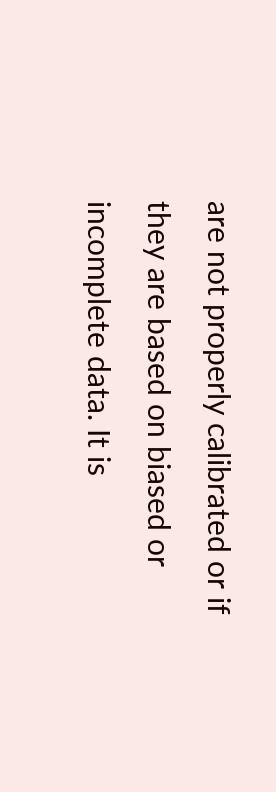are not properly calibrated or if they are based on biased or incomplete data. It is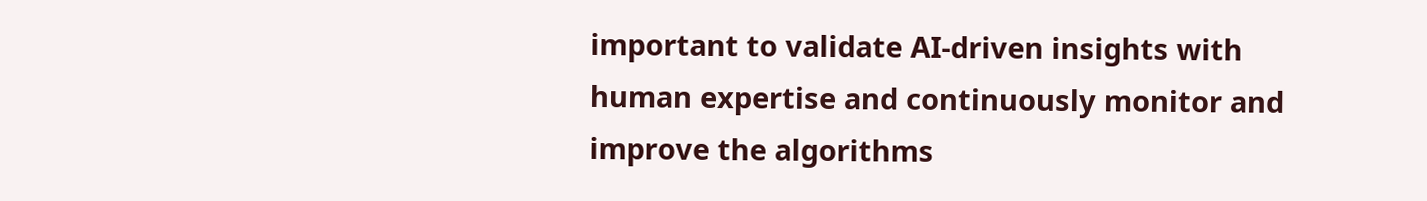important to validate AI-driven insights with human expertise and continuously monitor and improve the algorithms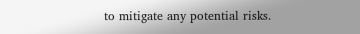to mitigate any potential risks.